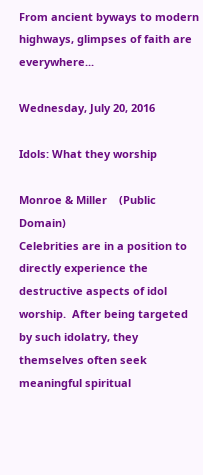From ancient byways to modern highways, glimpses of faith are everywhere...

Wednesday, July 20, 2016

Idols: What they worship

Monroe & Miller    (Public Domain)
Celebrities are in a position to directly experience the destructive aspects of idol worship.  After being targeted by such idolatry, they themselves often seek meaningful spiritual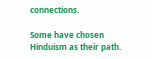connections.

Some have chosen Hinduism as their path.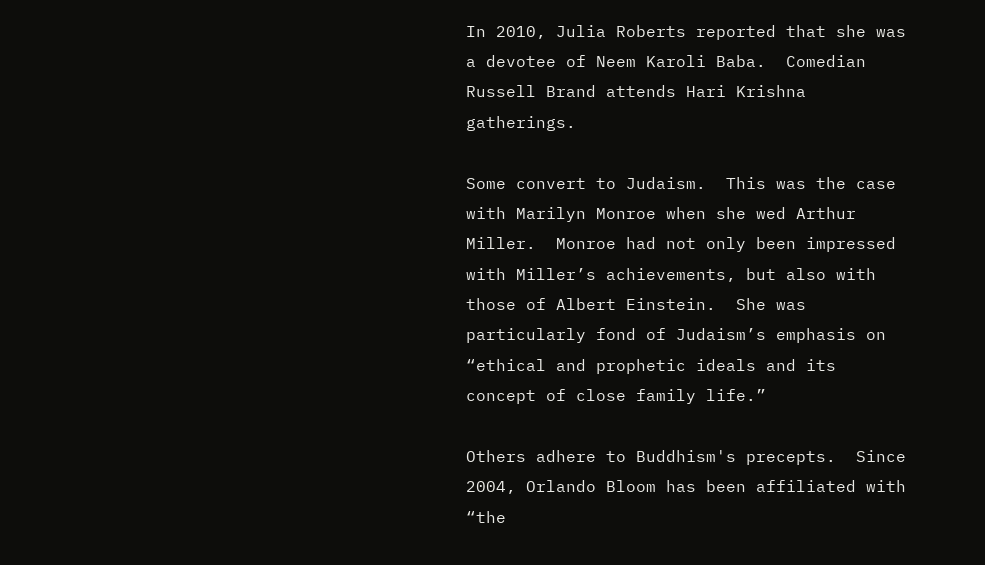In 2010, Julia Roberts reported that she was a devotee of Neem Karoli Baba.  Comedian Russell Brand attends Hari Krishna gatherings.

Some convert to Judaism.  This was the case with Marilyn Monroe when she wed Arthur Miller.  Monroe had not only been impressed with Miller’s achievements, but also with those of Albert Einstein.  She was particularly fond of Judaism’s emphasis on “ethical and prophetic ideals and its concept of close family life.”

Others adhere to Buddhism's precepts.  Since 2004, Orlando Bloom has been affiliated with “the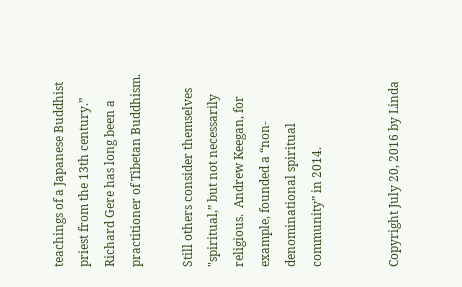teachings of a Japanese Buddhist priest from the 13th century.”  Richard Gere has long been a practitioner of Tibetan Buddhism.

Still others consider themselves "spiritual,” but not necessarily religious.  Andrew Keegan, for example, founded a “non-denominational spiritual community” in 2014.


Copyright July 20, 2016 by Linda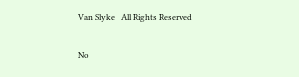Van Slyke   All Rights Reserved

No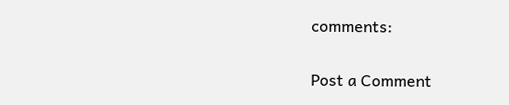comments:

Post a Comment